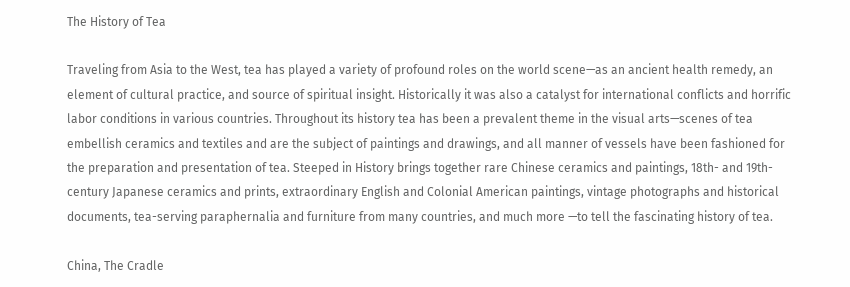The History of Tea

Traveling from Asia to the West, tea has played a variety of profound roles on the world scene—as an ancient health remedy, an element of cultural practice, and source of spiritual insight. Historically it was also a catalyst for international conflicts and horrific labor conditions in various countries. Throughout its history tea has been a prevalent theme in the visual arts—scenes of tea embellish ceramics and textiles and are the subject of paintings and drawings, and all manner of vessels have been fashioned for the preparation and presentation of tea. Steeped in History brings together rare Chinese ceramics and paintings, 18th- and 19th-century Japanese ceramics and prints, extraordinary English and Colonial American paintings, vintage photographs and historical documents, tea-serving paraphernalia and furniture from many countries, and much more —to tell the fascinating history of tea.

China, The Cradle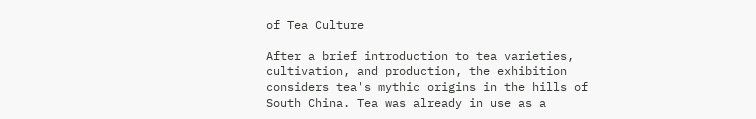of Tea Culture

After a brief introduction to tea varieties, cultivation, and production, the exhibition considers tea's mythic origins in the hills of South China. Tea was already in use as a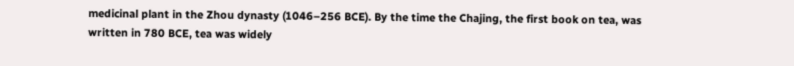medicinal plant in the Zhou dynasty (1046–256 BCE). By the time the Chajing, the first book on tea, was written in 780 BCE, tea was widely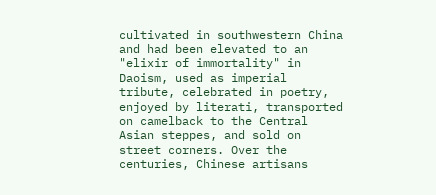cultivated in southwestern China and had been elevated to an "elixir of immortality" in Daoism, used as imperial tribute, celebrated in poetry, enjoyed by literati, transported on camelback to the Central Asian steppes, and sold on street corners. Over the centuries, Chinese artisans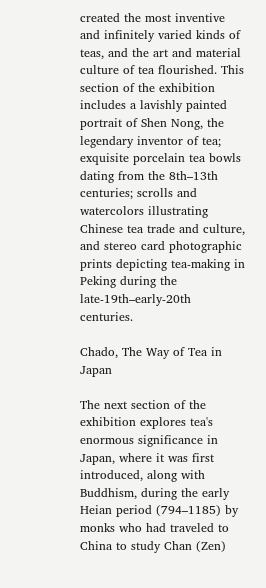created the most inventive and infinitely varied kinds of teas, and the art and material culture of tea flourished. This section of the exhibition includes a lavishly painted portrait of Shen Nong, the legendary inventor of tea; exquisite porcelain tea bowls dating from the 8th–13th centuries; scrolls and watercolors illustrating Chinese tea trade and culture, and stereo card photographic prints depicting tea-making in Peking during the late-19th–early-20th centuries.

Chado, The Way of Tea in Japan

The next section of the exhibition explores tea's enormous significance in Japan, where it was first introduced, along with Buddhism, during the early Heian period (794–1185) by monks who had traveled to China to study Chan (Zen)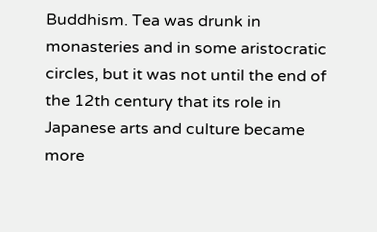Buddhism. Tea was drunk in monasteries and in some aristocratic circles, but it was not until the end of the 12th century that its role in Japanese arts and culture became more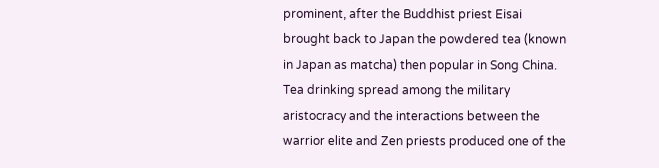prominent, after the Buddhist priest Eisai brought back to Japan the powdered tea (known in Japan as matcha) then popular in Song China. Tea drinking spread among the military aristocracy and the interactions between the warrior elite and Zen priests produced one of the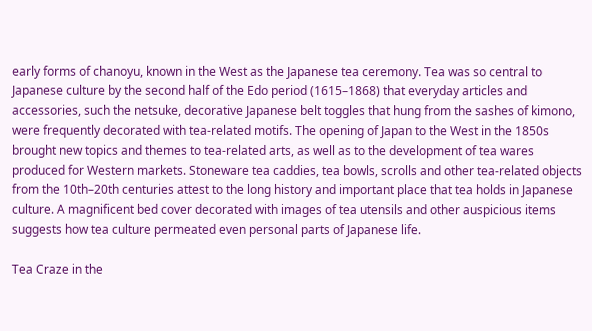early forms of chanoyu, known in the West as the Japanese tea ceremony. Tea was so central to Japanese culture by the second half of the Edo period (1615–1868) that everyday articles and accessories, such the netsuke, decorative Japanese belt toggles that hung from the sashes of kimono, were frequently decorated with tea-related motifs. The opening of Japan to the West in the 1850s brought new topics and themes to tea-related arts, as well as to the development of tea wares produced for Western markets. Stoneware tea caddies, tea bowls, scrolls and other tea-related objects from the 10th–20th centuries attest to the long history and important place that tea holds in Japanese culture. A magnificent bed cover decorated with images of tea utensils and other auspicious items suggests how tea culture permeated even personal parts of Japanese life.

Tea Craze in the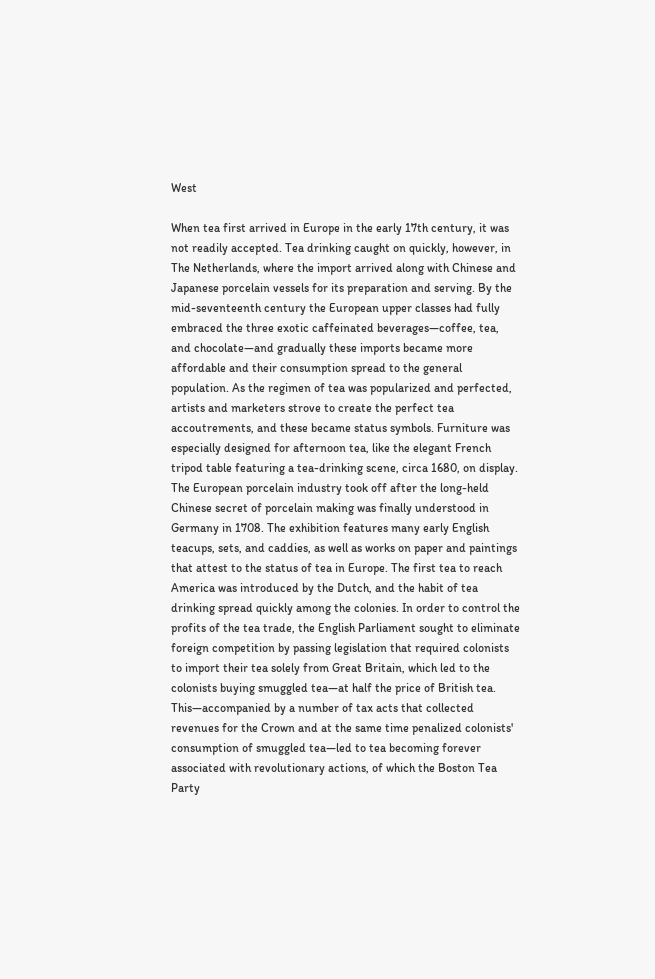West

When tea first arrived in Europe in the early 17th century, it was not readily accepted. Tea drinking caught on quickly, however, in The Netherlands, where the import arrived along with Chinese and Japanese porcelain vessels for its preparation and serving. By the mid-seventeenth century the European upper classes had fully embraced the three exotic caffeinated beverages—coffee, tea, and chocolate—and gradually these imports became more affordable and their consumption spread to the general population. As the regimen of tea was popularized and perfected, artists and marketers strove to create the perfect tea accoutrements, and these became status symbols. Furniture was especially designed for afternoon tea, like the elegant French tripod table featuring a tea-drinking scene, circa 1680, on display. The European porcelain industry took off after the long-held Chinese secret of porcelain making was finally understood in Germany in 1708. The exhibition features many early English teacups, sets, and caddies, as well as works on paper and paintings that attest to the status of tea in Europe. The first tea to reach America was introduced by the Dutch, and the habit of tea drinking spread quickly among the colonies. In order to control the profits of the tea trade, the English Parliament sought to eliminate foreign competition by passing legislation that required colonists to import their tea solely from Great Britain, which led to the colonists buying smuggled tea—at half the price of British tea. This—accompanied by a number of tax acts that collected revenues for the Crown and at the same time penalized colonists' consumption of smuggled tea—led to tea becoming forever associated with revolutionary actions, of which the Boston Tea Party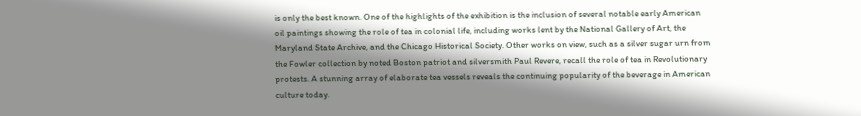is only the best known. One of the highlights of the exhibition is the inclusion of several notable early American oil paintings showing the role of tea in colonial life, including works lent by the National Gallery of Art, the Maryland State Archive, and the Chicago Historical Society. Other works on view, such as a silver sugar urn from the Fowler collection by noted Boston patriot and silversmith Paul Revere, recall the role of tea in Revolutionary protests. A stunning array of elaborate tea vessels reveals the continuing popularity of the beverage in American culture today.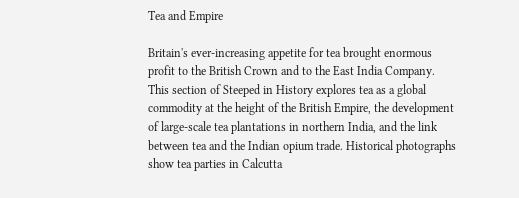Tea and Empire

Britain's ever-increasing appetite for tea brought enormous profit to the British Crown and to the East India Company. This section of Steeped in History explores tea as a global commodity at the height of the British Empire, the development of large-scale tea plantations in northern India, and the link between tea and the Indian opium trade. Historical photographs show tea parties in Calcutta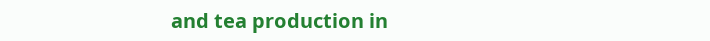and tea production in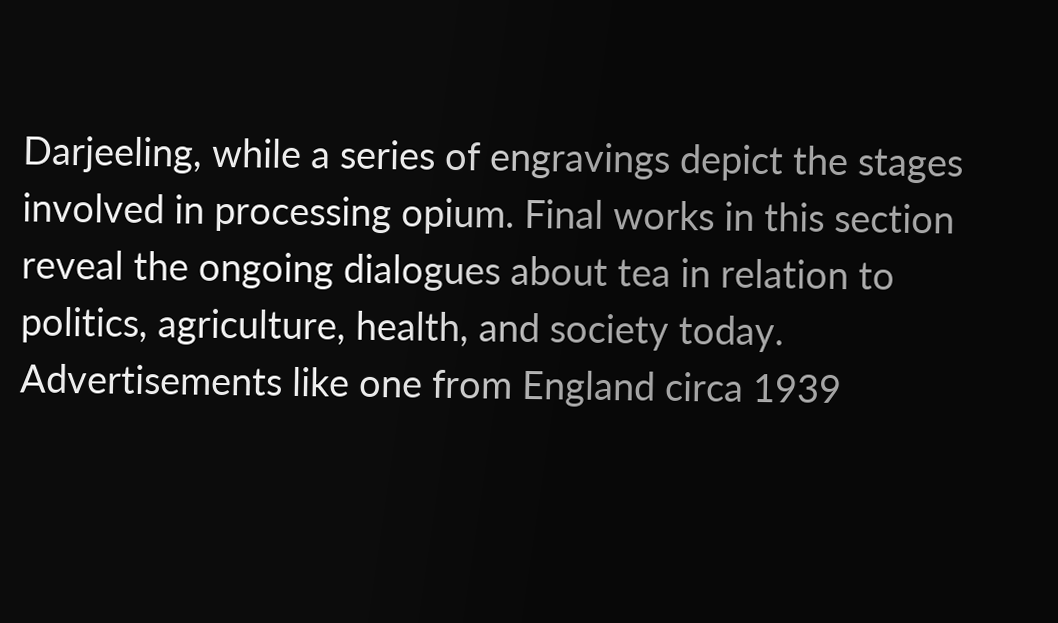Darjeeling, while a series of engravings depict the stages involved in processing opium. Final works in this section reveal the ongoing dialogues about tea in relation to politics, agriculture, health, and society today. Advertisements like one from England circa 1939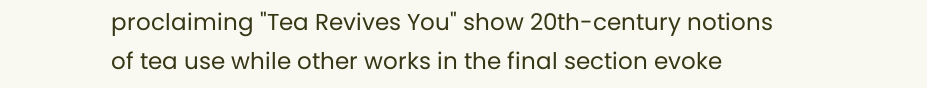proclaiming "Tea Revives You" show 20th-century notions of tea use while other works in the final section evoke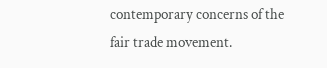contemporary concerns of the fair trade movement.